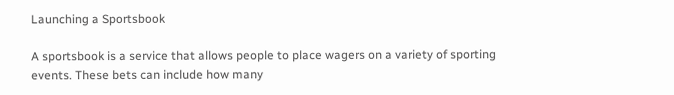Launching a Sportsbook

A sportsbook is a service that allows people to place wagers on a variety of sporting events. These bets can include how many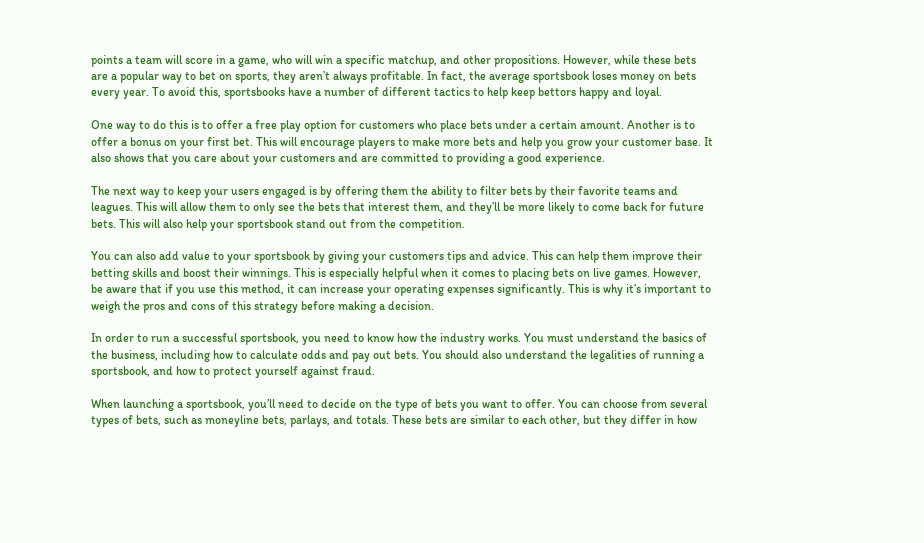points a team will score in a game, who will win a specific matchup, and other propositions. However, while these bets are a popular way to bet on sports, they aren’t always profitable. In fact, the average sportsbook loses money on bets every year. To avoid this, sportsbooks have a number of different tactics to help keep bettors happy and loyal.

One way to do this is to offer a free play option for customers who place bets under a certain amount. Another is to offer a bonus on your first bet. This will encourage players to make more bets and help you grow your customer base. It also shows that you care about your customers and are committed to providing a good experience.

The next way to keep your users engaged is by offering them the ability to filter bets by their favorite teams and leagues. This will allow them to only see the bets that interest them, and they’ll be more likely to come back for future bets. This will also help your sportsbook stand out from the competition.

You can also add value to your sportsbook by giving your customers tips and advice. This can help them improve their betting skills and boost their winnings. This is especially helpful when it comes to placing bets on live games. However, be aware that if you use this method, it can increase your operating expenses significantly. This is why it’s important to weigh the pros and cons of this strategy before making a decision.

In order to run a successful sportsbook, you need to know how the industry works. You must understand the basics of the business, including how to calculate odds and pay out bets. You should also understand the legalities of running a sportsbook, and how to protect yourself against fraud.

When launching a sportsbook, you’ll need to decide on the type of bets you want to offer. You can choose from several types of bets, such as moneyline bets, parlays, and totals. These bets are similar to each other, but they differ in how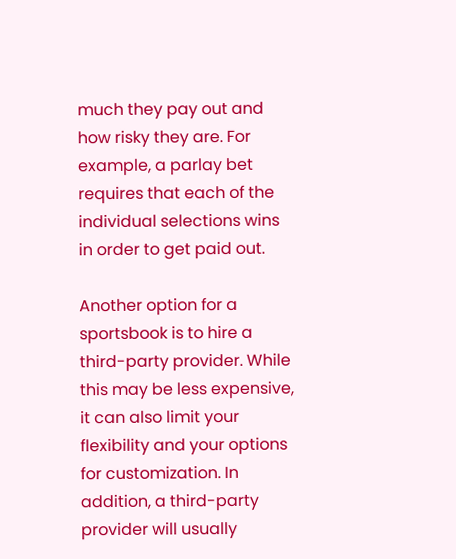much they pay out and how risky they are. For example, a parlay bet requires that each of the individual selections wins in order to get paid out.

Another option for a sportsbook is to hire a third-party provider. While this may be less expensive, it can also limit your flexibility and your options for customization. In addition, a third-party provider will usually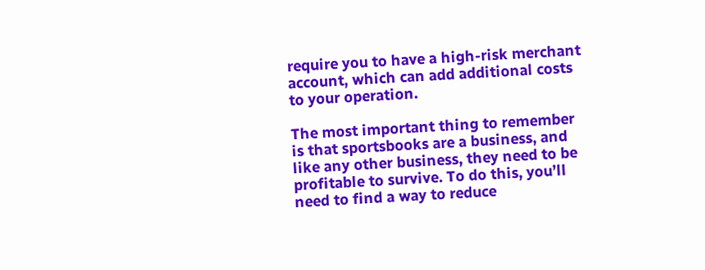require you to have a high-risk merchant account, which can add additional costs to your operation.

The most important thing to remember is that sportsbooks are a business, and like any other business, they need to be profitable to survive. To do this, you’ll need to find a way to reduce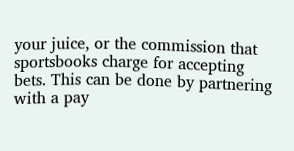your juice, or the commission that sportsbooks charge for accepting bets. This can be done by partnering with a pay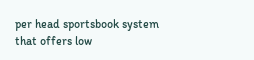per head sportsbook system that offers low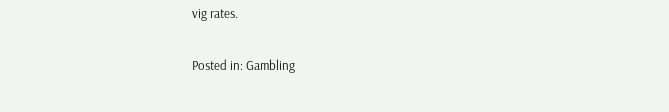vig rates.

Posted in: Gambling